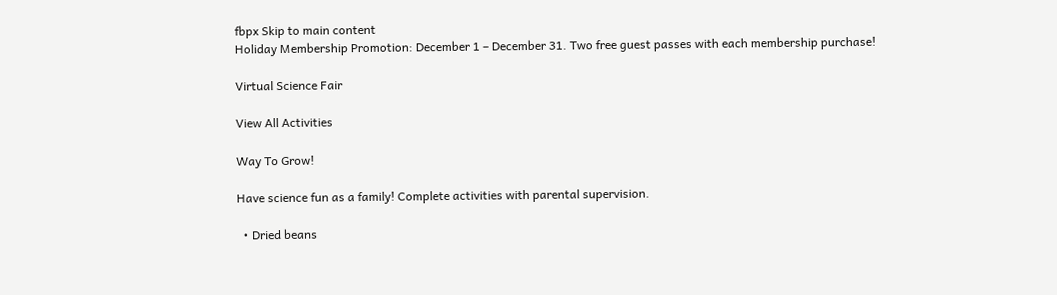fbpx Skip to main content
Holiday Membership Promotion: December 1 – December 31. Two free guest passes with each membership purchase!

Virtual Science Fair

View All Activities

Way To Grow!

Have science fun as a family! Complete activities with parental supervision.

  • Dried beans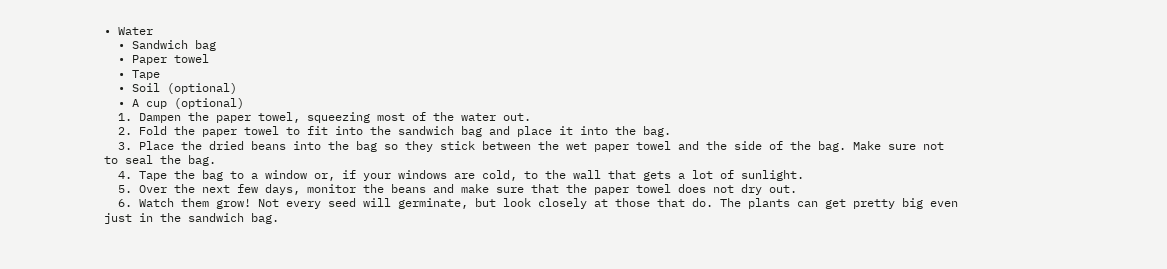• Water
  • Sandwich bag
  • Paper towel
  • Tape
  • Soil (optional)
  • A cup (optional)
  1. Dampen the paper towel, squeezing most of the water out.
  2. Fold the paper towel to fit into the sandwich bag and place it into the bag.
  3. Place the dried beans into the bag so they stick between the wet paper towel and the side of the bag. Make sure not to seal the bag.
  4. Tape the bag to a window or, if your windows are cold, to the wall that gets a lot of sunlight.
  5. Over the next few days, monitor the beans and make sure that the paper towel does not dry out.
  6. Watch them grow! Not every seed will germinate, but look closely at those that do. The plants can get pretty big even just in the sandwich bag.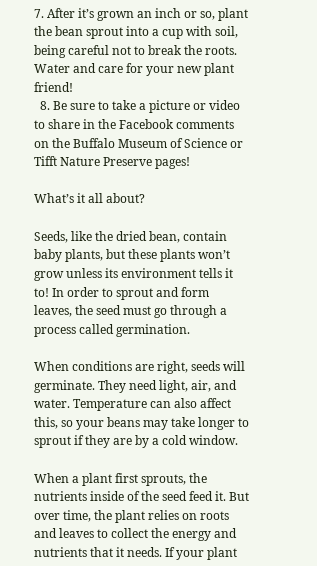7. After it’s grown an inch or so, plant the bean sprout into a cup with soil, being careful not to break the roots. Water and care for your new plant friend!
  8. Be sure to take a picture or video to share in the Facebook comments on the Buffalo Museum of Science or Tifft Nature Preserve pages!

What’s it all about?

Seeds, like the dried bean, contain baby plants, but these plants won’t grow unless its environment tells it to! In order to sprout and form leaves, the seed must go through a process called germination.

When conditions are right, seeds will germinate. They need light, air, and water. Temperature can also affect this, so your beans may take longer to sprout if they are by a cold window.

When a plant first sprouts, the nutrients inside of the seed feed it. But over time, the plant relies on roots and leaves to collect the energy and nutrients that it needs. If your plant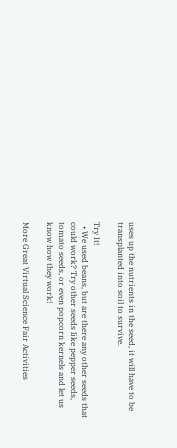uses up the nutrients in the seed, it will have to be transplanted into soil to survive.

Try It!
  • We used beans, but are there any other seeds that could work? Try other seeds like pepper seeds, tomato seeds, or even popcorn kernels and let us know how they work!

More Great Virtual Science Fair Activities